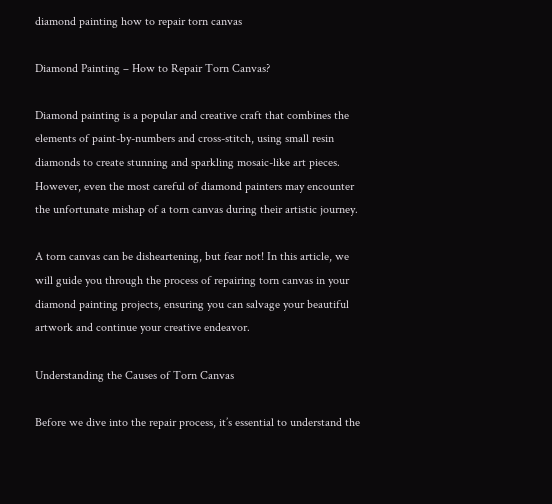diamond painting how to repair torn canvas

Diamond Painting – How to Repair Torn Canvas?

Diamond painting is a popular and creative craft that combines the elements of paint-by-numbers and cross-stitch, using small resin diamonds to create stunning and sparkling mosaic-like art pieces. However, even the most careful of diamond painters may encounter the unfortunate mishap of a torn canvas during their artistic journey.

A torn canvas can be disheartening, but fear not! In this article, we will guide you through the process of repairing torn canvas in your diamond painting projects, ensuring you can salvage your beautiful artwork and continue your creative endeavor.

Understanding the Causes of Torn Canvas

Before we dive into the repair process, it’s essential to understand the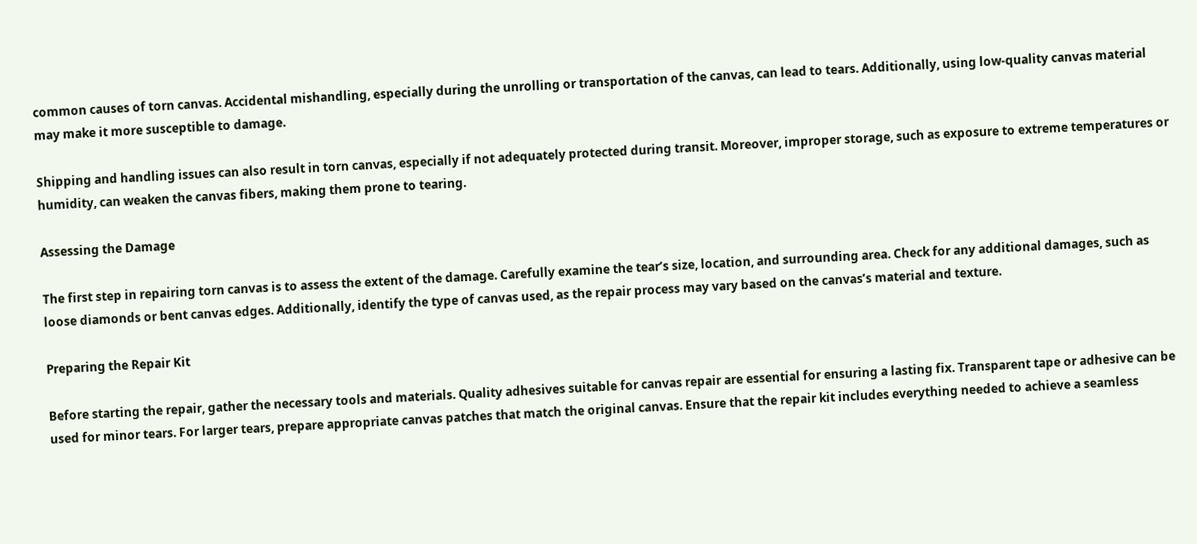common causes of torn canvas. Accidental mishandling, especially during the unrolling or transportation of the canvas, can lead to tears. Additionally, using low-quality canvas material may make it more susceptible to damage.

Shipping and handling issues can also result in torn canvas, especially if not adequately protected during transit. Moreover, improper storage, such as exposure to extreme temperatures or humidity, can weaken the canvas fibers, making them prone to tearing.

Assessing the Damage

The first step in repairing torn canvas is to assess the extent of the damage. Carefully examine the tear’s size, location, and surrounding area. Check for any additional damages, such as loose diamonds or bent canvas edges. Additionally, identify the type of canvas used, as the repair process may vary based on the canvas’s material and texture.

Preparing the Repair Kit

Before starting the repair, gather the necessary tools and materials. Quality adhesives suitable for canvas repair are essential for ensuring a lasting fix. Transparent tape or adhesive can be used for minor tears. For larger tears, prepare appropriate canvas patches that match the original canvas. Ensure that the repair kit includes everything needed to achieve a seamless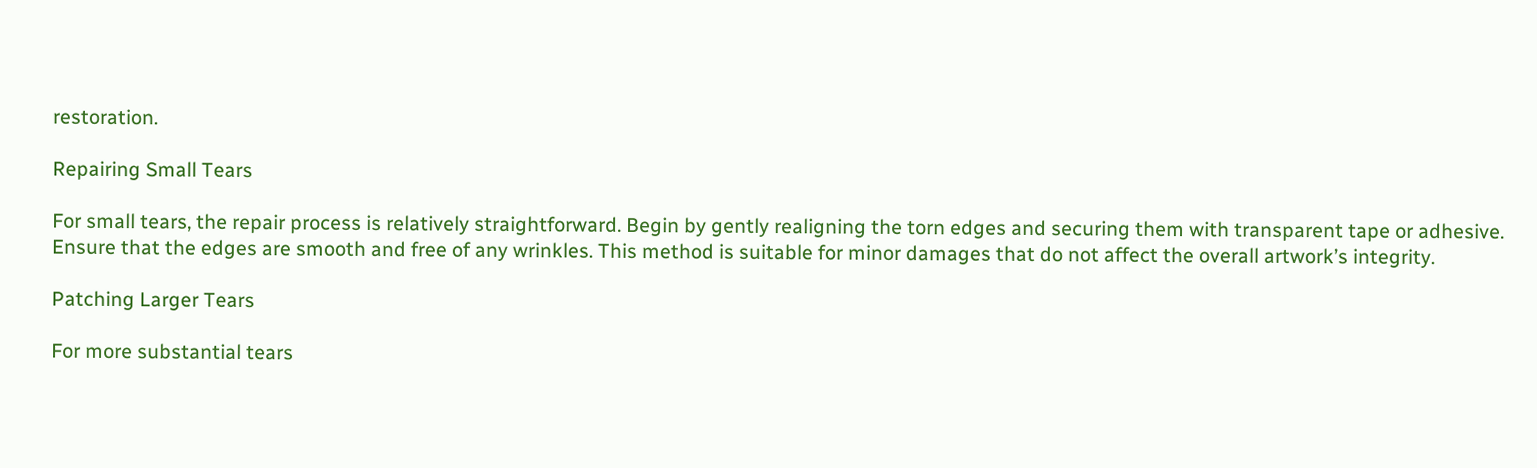restoration.

Repairing Small Tears

For small tears, the repair process is relatively straightforward. Begin by gently realigning the torn edges and securing them with transparent tape or adhesive. Ensure that the edges are smooth and free of any wrinkles. This method is suitable for minor damages that do not affect the overall artwork’s integrity.

Patching Larger Tears

For more substantial tears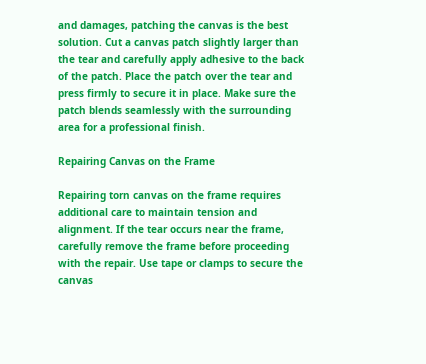and damages, patching the canvas is the best solution. Cut a canvas patch slightly larger than the tear and carefully apply adhesive to the back of the patch. Place the patch over the tear and press firmly to secure it in place. Make sure the patch blends seamlessly with the surrounding area for a professional finish.

Repairing Canvas on the Frame

Repairing torn canvas on the frame requires additional care to maintain tension and alignment. If the tear occurs near the frame, carefully remove the frame before proceeding with the repair. Use tape or clamps to secure the canvas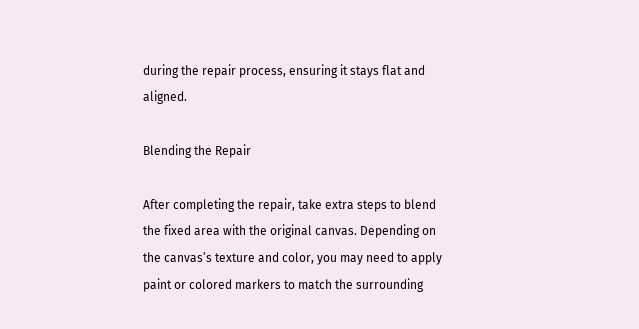during the repair process, ensuring it stays flat and aligned.

Blending the Repair

After completing the repair, take extra steps to blend the fixed area with the original canvas. Depending on the canvas’s texture and color, you may need to apply paint or colored markers to match the surrounding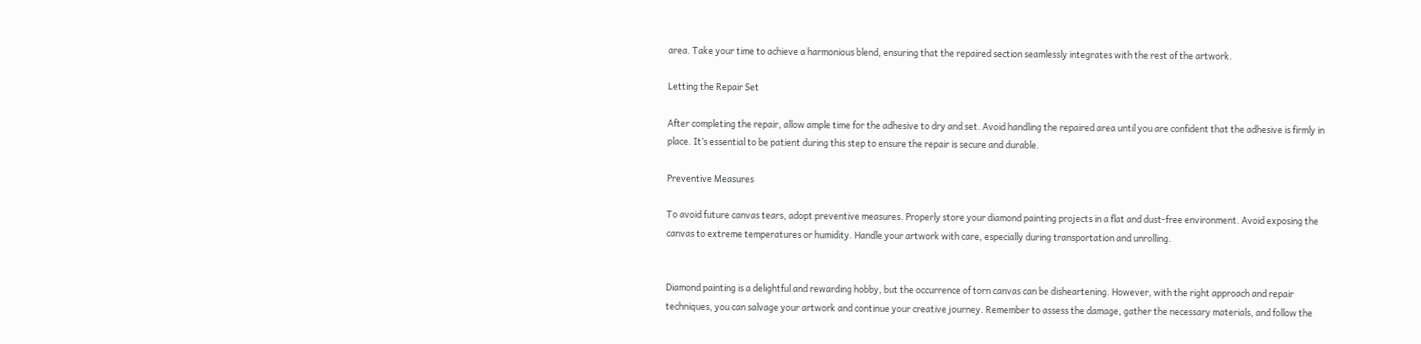area. Take your time to achieve a harmonious blend, ensuring that the repaired section seamlessly integrates with the rest of the artwork.

Letting the Repair Set

After completing the repair, allow ample time for the adhesive to dry and set. Avoid handling the repaired area until you are confident that the adhesive is firmly in place. It’s essential to be patient during this step to ensure the repair is secure and durable.

Preventive Measures

To avoid future canvas tears, adopt preventive measures. Properly store your diamond painting projects in a flat and dust-free environment. Avoid exposing the canvas to extreme temperatures or humidity. Handle your artwork with care, especially during transportation and unrolling.


Diamond painting is a delightful and rewarding hobby, but the occurrence of torn canvas can be disheartening. However, with the right approach and repair techniques, you can salvage your artwork and continue your creative journey. Remember to assess the damage, gather the necessary materials, and follow the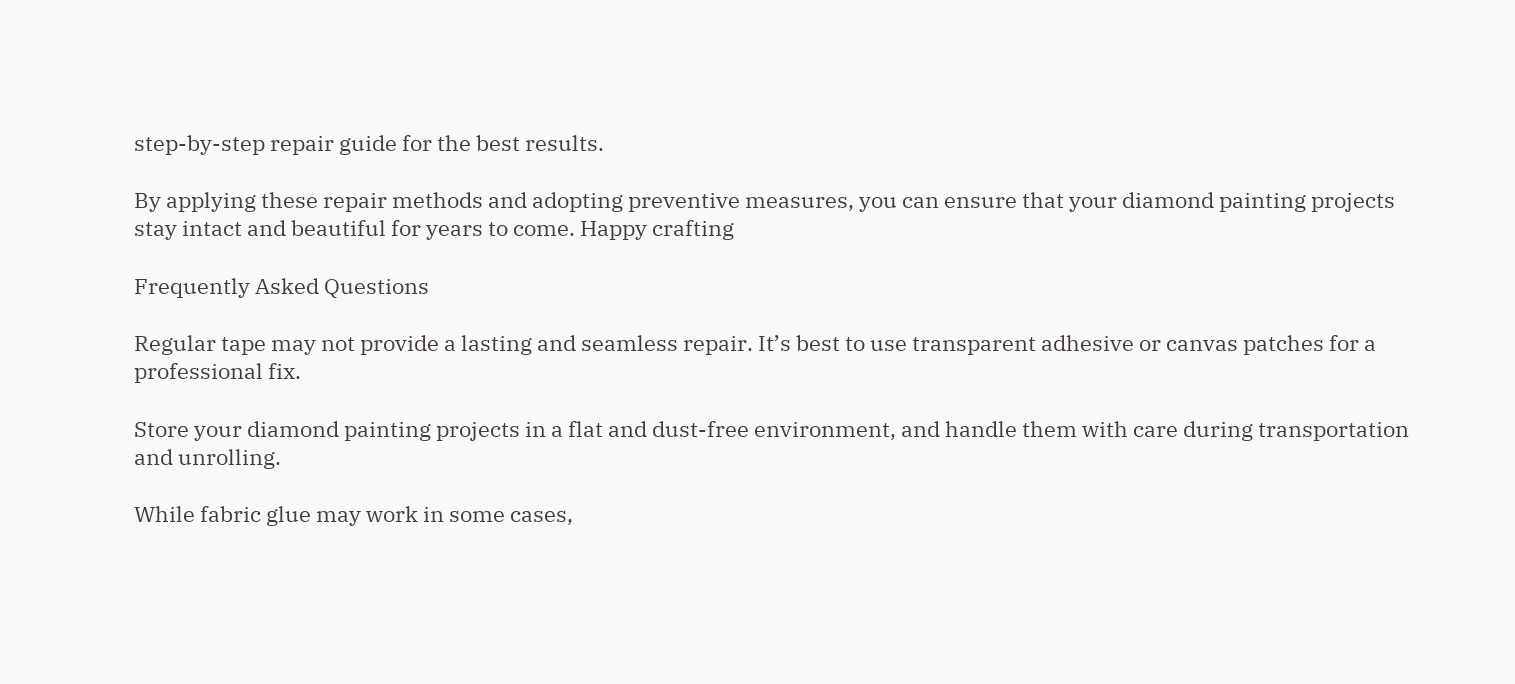step-by-step repair guide for the best results.

By applying these repair methods and adopting preventive measures, you can ensure that your diamond painting projects stay intact and beautiful for years to come. Happy crafting

Frequently Asked Questions

Regular tape may not provide a lasting and seamless repair. It’s best to use transparent adhesive or canvas patches for a professional fix.

Store your diamond painting projects in a flat and dust-free environment, and handle them with care during transportation and unrolling.

While fabric glue may work in some cases,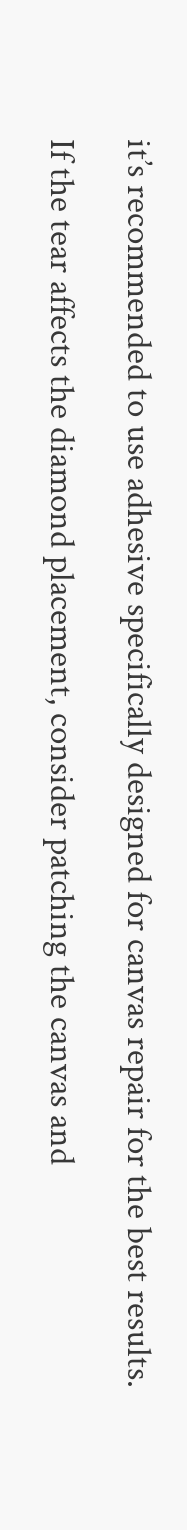it’s recommended to use adhesive specifically designed for canvas repair for the best results.

If the tear affects the diamond placement, consider patching the canvas and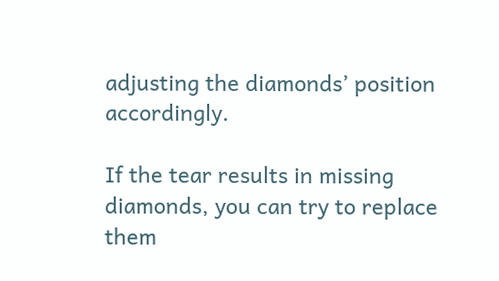adjusting the diamonds’ position accordingly.

If the tear results in missing diamonds, you can try to replace them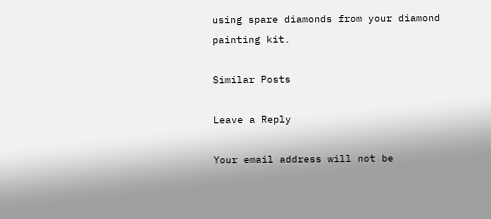using spare diamonds from your diamond painting kit.

Similar Posts

Leave a Reply

Your email address will not be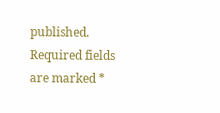published. Required fields are marked *